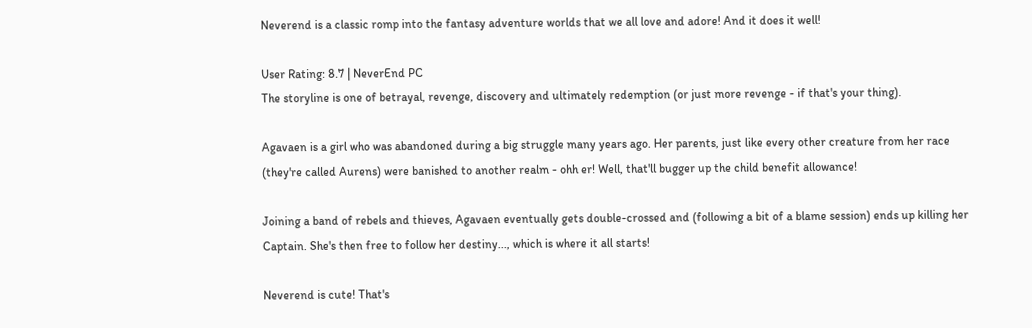Neverend is a classic romp into the fantasy adventure worlds that we all love and adore! And it does it well!

User Rating: 8.7 | NeverEnd PC
The storyline is one of betrayal, revenge, discovery and ultimately redemption (or just more revenge - if that's your thing).

Agavaen is a girl who was abandoned during a big struggle many years ago. Her parents, just like every other creature from her race (they're called Aurens) were banished to another realm - ohh er! Well, that'll bugger up the child benefit allowance!

Joining a band of rebels and thieves, Agavaen eventually gets double-crossed and (following a bit of a blame session) ends up killing her Captain. She's then free to follow her destiny..., which is where it all starts!

Neverend is cute! That's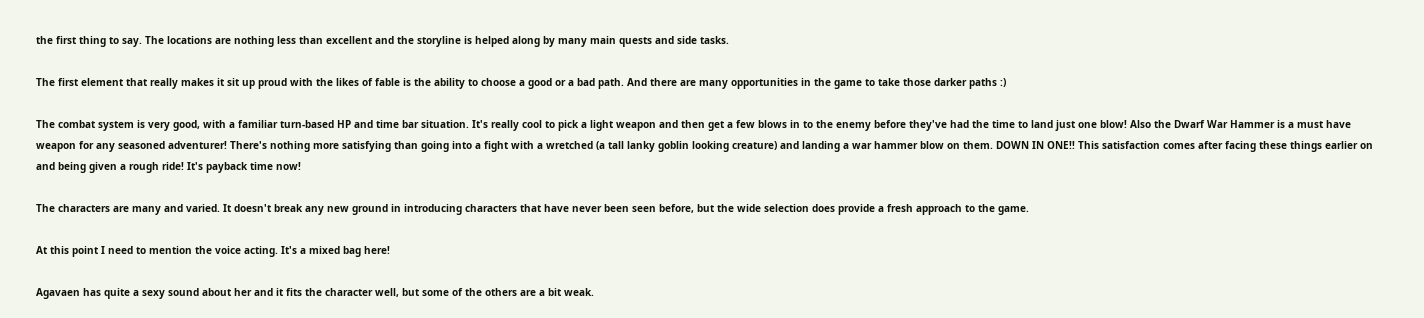the first thing to say. The locations are nothing less than excellent and the storyline is helped along by many main quests and side tasks.

The first element that really makes it sit up proud with the likes of fable is the ability to choose a good or a bad path. And there are many opportunities in the game to take those darker paths :)

The combat system is very good, with a familiar turn-based HP and time bar situation. It's really cool to pick a light weapon and then get a few blows in to the enemy before they've had the time to land just one blow! Also the Dwarf War Hammer is a must have weapon for any seasoned adventurer! There's nothing more satisfying than going into a fight with a wretched (a tall lanky goblin looking creature) and landing a war hammer blow on them. DOWN IN ONE!! This satisfaction comes after facing these things earlier on and being given a rough ride! It's payback time now!

The characters are many and varied. It doesn't break any new ground in introducing characters that have never been seen before, but the wide selection does provide a fresh approach to the game.

At this point I need to mention the voice acting. It's a mixed bag here!

Agavaen has quite a sexy sound about her and it fits the character well, but some of the others are a bit weak.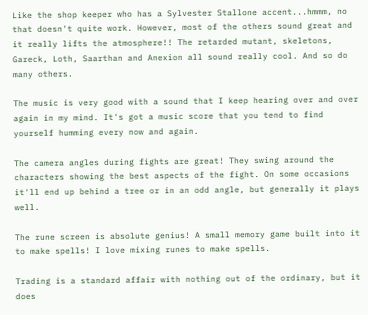Like the shop keeper who has a Sylvester Stallone accent...hmmm, no that doesn't quite work. However, most of the others sound great and it really lifts the atmosphere!! The retarded mutant, skeletons, Gareck, Loth, Saarthan and Anexion all sound really cool. And so do many others.

The music is very good with a sound that I keep hearing over and over again in my mind. It's got a music score that you tend to find yourself humming every now and again.

The camera angles during fights are great! They swing around the characters showing the best aspects of the fight. On some occasions it'll end up behind a tree or in an odd angle, but generally it plays well.

The rune screen is absolute genius! A small memory game built into it to make spells! I love mixing runes to make spells.

Trading is a standard affair with nothing out of the ordinary, but it does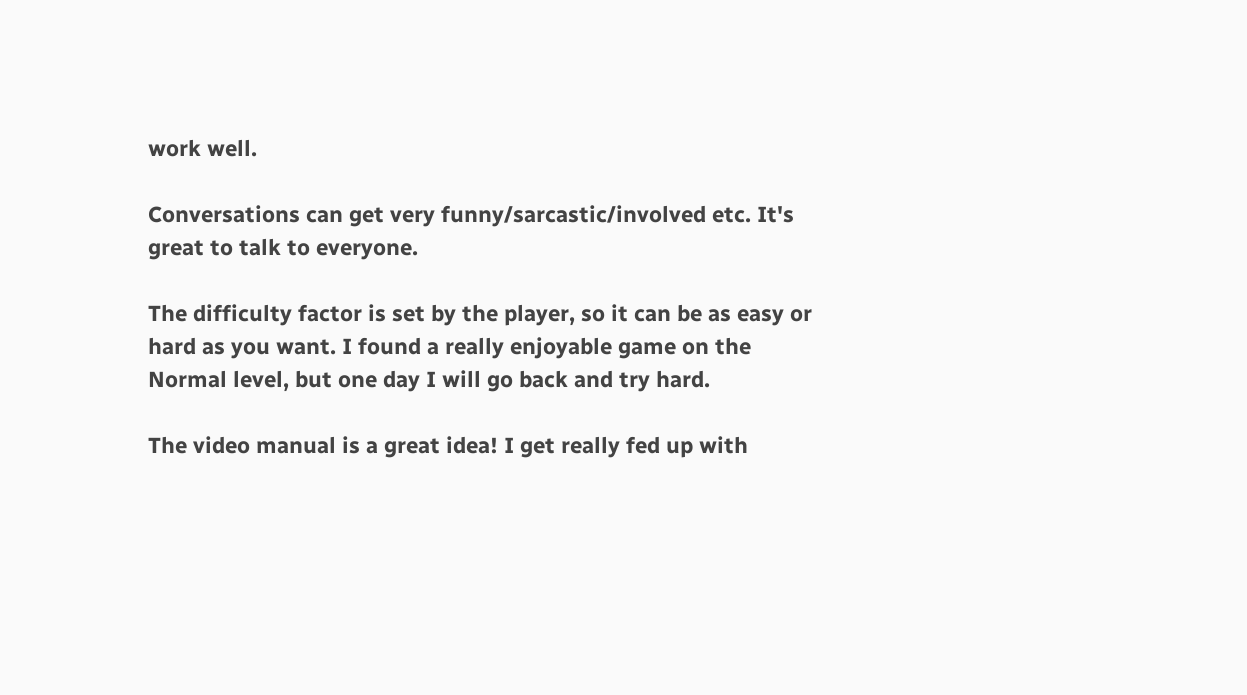work well.

Conversations can get very funny/sarcastic/involved etc. It's great to talk to everyone.

The difficulty factor is set by the player, so it can be as easy or hard as you want. I found a really enjoyable game on the Normal level, but one day I will go back and try hard.

The video manual is a great idea! I get really fed up with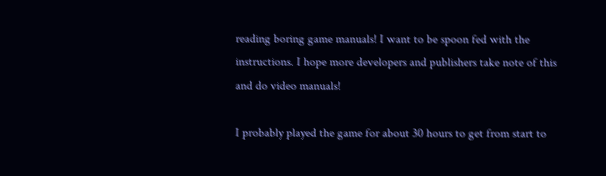reading boring game manuals! I want to be spoon fed with the instructions. I hope more developers and publishers take note of this and do video manuals!

I probably played the game for about 30 hours to get from start to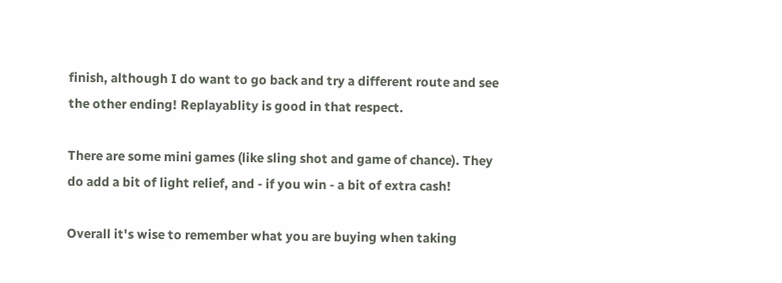finish, although I do want to go back and try a different route and see the other ending! Replayablity is good in that respect.

There are some mini games (like sling shot and game of chance). They do add a bit of light relief, and - if you win - a bit of extra cash!

Overall it's wise to remember what you are buying when taking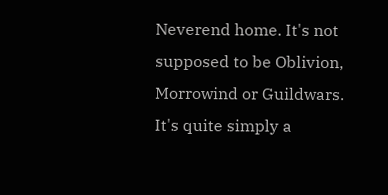Neverend home. It's not supposed to be Oblivion, Morrowind or Guildwars. It's quite simply a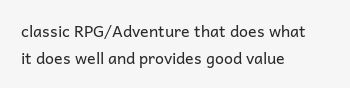classic RPG/Adventure that does what it does well and provides good value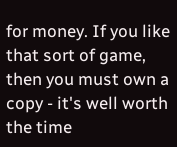for money. If you like that sort of game, then you must own a copy - it's well worth the time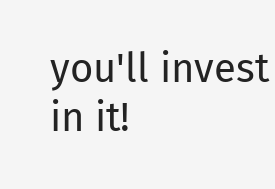you'll invest in it!